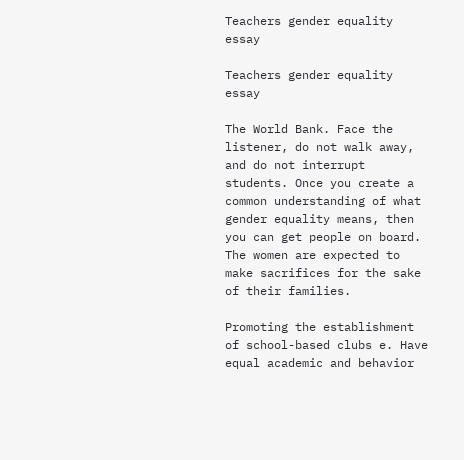Teachers gender equality essay

Teachers gender equality essay

The World Bank. Face the listener, do not walk away, and do not interrupt students. Once you create a common understanding of what gender equality means, then you can get people on board. The women are expected to make sacrifices for the sake of their families.

Promoting the establishment of school-based clubs e. Have equal academic and behavior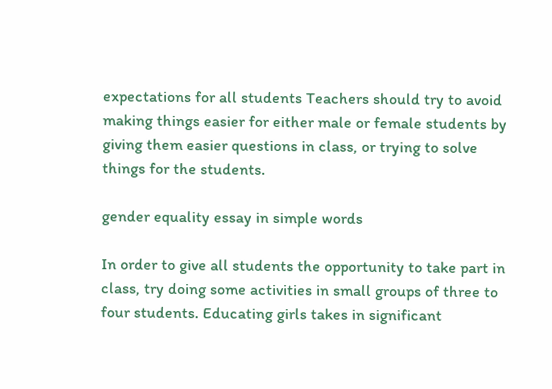expectations for all students Teachers should try to avoid making things easier for either male or female students by giving them easier questions in class, or trying to solve things for the students.

gender equality essay in simple words

In order to give all students the opportunity to take part in class, try doing some activities in small groups of three to four students. Educating girls takes in significant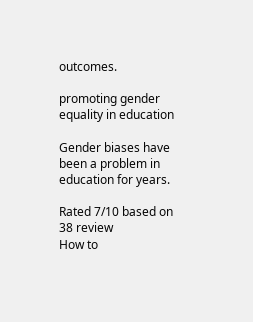outcomes.

promoting gender equality in education

Gender biases have been a problem in education for years.

Rated 7/10 based on 38 review
How to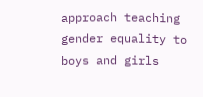approach teaching gender equality to boys and girls